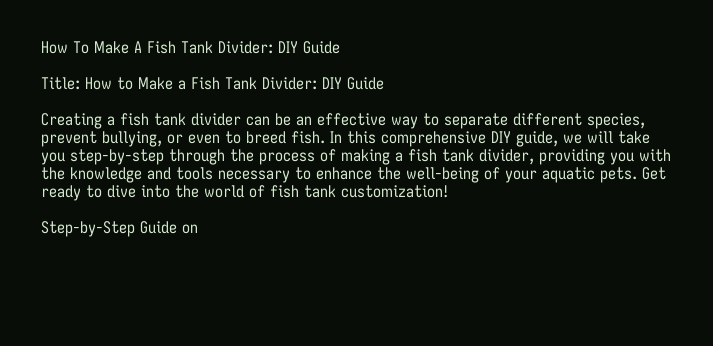How To Make A Fish Tank Divider: DIY Guide

Title: How to Make a Fish Tank Divider: DIY Guide

Creating a fish tank divider can be an effective way to separate different species, prevent bullying, or even to breed fish. In this comprehensive DIY guide, we will take you step-by-step through the process of making a fish tank divider, providing you with the knowledge and tools necessary to enhance the well-being of your aquatic pets. Get ready to dive into the world of fish tank customization!

Step-by-Step Guide on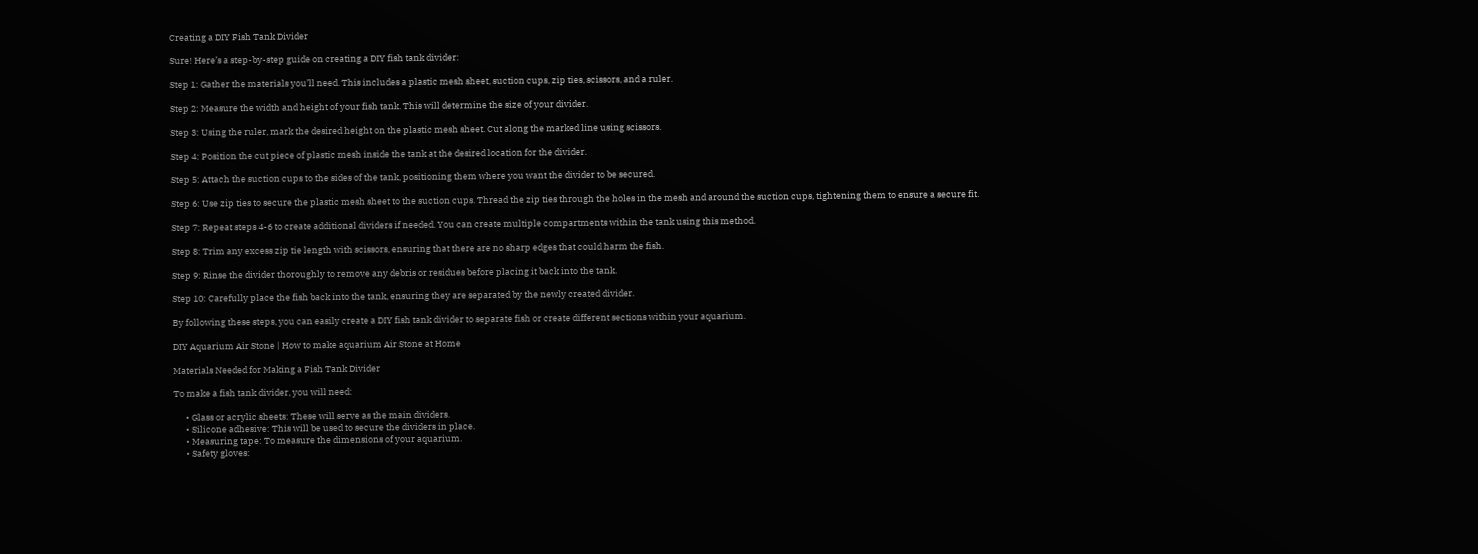Creating a DIY Fish Tank Divider

Sure! Here’s a step-by-step guide on creating a DIY fish tank divider:

Step 1: Gather the materials you’ll need. This includes a plastic mesh sheet, suction cups, zip ties, scissors, and a ruler.

Step 2: Measure the width and height of your fish tank. This will determine the size of your divider.

Step 3: Using the ruler, mark the desired height on the plastic mesh sheet. Cut along the marked line using scissors.

Step 4: Position the cut piece of plastic mesh inside the tank at the desired location for the divider.

Step 5: Attach the suction cups to the sides of the tank, positioning them where you want the divider to be secured.

Step 6: Use zip ties to secure the plastic mesh sheet to the suction cups. Thread the zip ties through the holes in the mesh and around the suction cups, tightening them to ensure a secure fit.

Step 7: Repeat steps 4-6 to create additional dividers if needed. You can create multiple compartments within the tank using this method.

Step 8: Trim any excess zip tie length with scissors, ensuring that there are no sharp edges that could harm the fish.

Step 9: Rinse the divider thoroughly to remove any debris or residues before placing it back into the tank.

Step 10: Carefully place the fish back into the tank, ensuring they are separated by the newly created divider.

By following these steps, you can easily create a DIY fish tank divider to separate fish or create different sections within your aquarium.

DIY Aquarium Air Stone | How to make aquarium Air Stone at Home

Materials Needed for Making a Fish Tank Divider

To make a fish tank divider, you will need:

      • Glass or acrylic sheets: These will serve as the main dividers.
      • Silicone adhesive: This will be used to secure the dividers in place.
      • Measuring tape: To measure the dimensions of your aquarium.
      • Safety gloves: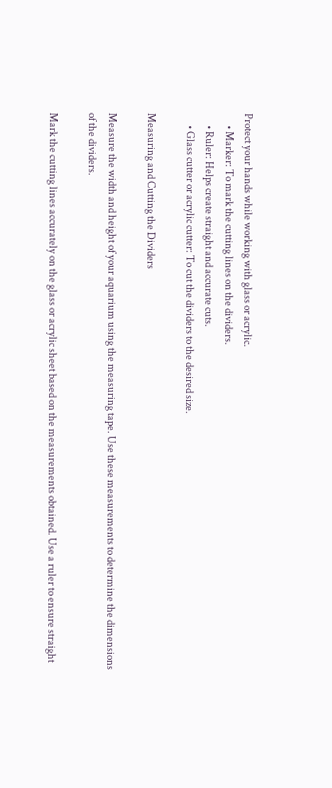Protect your hands while working with glass or acrylic.
      • Marker: To mark the cutting lines on the dividers.
      • Ruler: Helps create straight and accurate cuts.
      • Glass cutter or acrylic cutter: To cut the dividers to the desired size.

Measuring and Cutting the Dividers

Measure the width and height of your aquarium using the measuring tape. Use these measurements to determine the dimensions of the dividers.

Mark the cutting lines accurately on the glass or acrylic sheet based on the measurements obtained. Use a ruler to ensure straight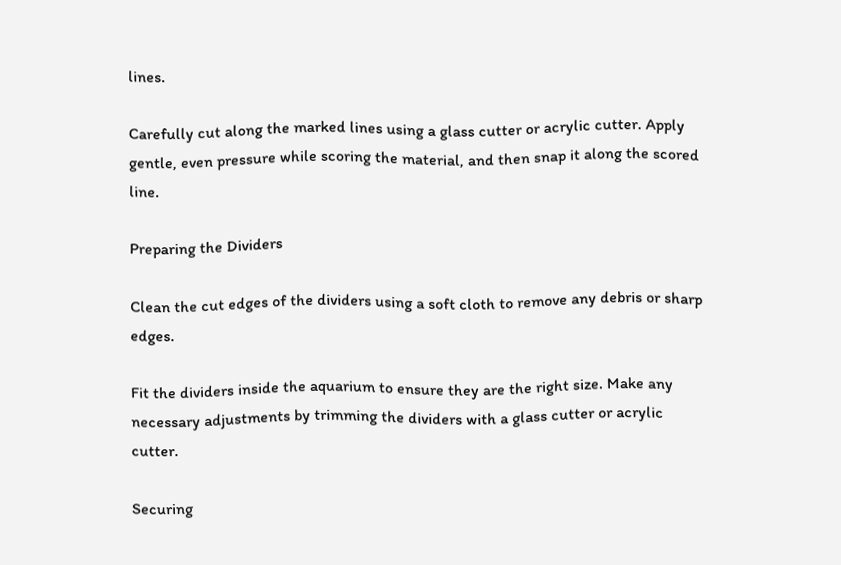lines.

Carefully cut along the marked lines using a glass cutter or acrylic cutter. Apply gentle, even pressure while scoring the material, and then snap it along the scored line.

Preparing the Dividers

Clean the cut edges of the dividers using a soft cloth to remove any debris or sharp edges.

Fit the dividers inside the aquarium to ensure they are the right size. Make any necessary adjustments by trimming the dividers with a glass cutter or acrylic cutter.

Securing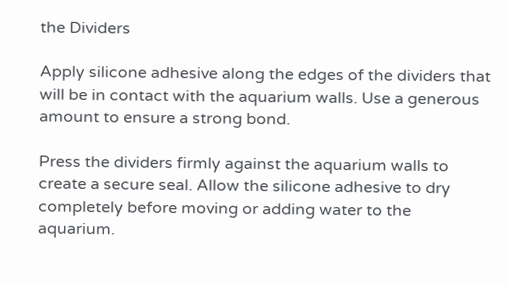the Dividers

Apply silicone adhesive along the edges of the dividers that will be in contact with the aquarium walls. Use a generous amount to ensure a strong bond.

Press the dividers firmly against the aquarium walls to create a secure seal. Allow the silicone adhesive to dry completely before moving or adding water to the aquarium.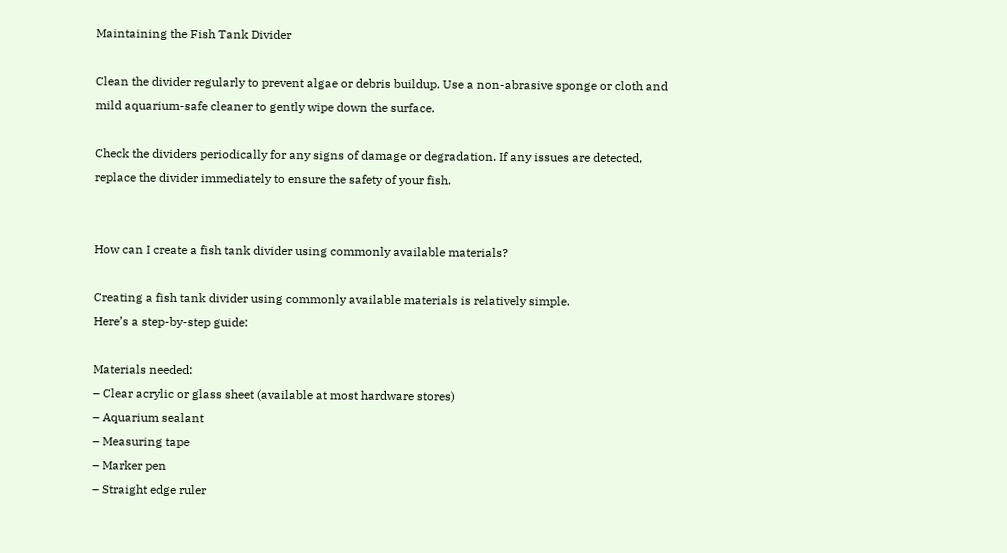Maintaining the Fish Tank Divider

Clean the divider regularly to prevent algae or debris buildup. Use a non-abrasive sponge or cloth and mild aquarium-safe cleaner to gently wipe down the surface.

Check the dividers periodically for any signs of damage or degradation. If any issues are detected, replace the divider immediately to ensure the safety of your fish.


How can I create a fish tank divider using commonly available materials?

Creating a fish tank divider using commonly available materials is relatively simple.
Here’s a step-by-step guide:

Materials needed:
– Clear acrylic or glass sheet (available at most hardware stores)
– Aquarium sealant
– Measuring tape
– Marker pen
– Straight edge ruler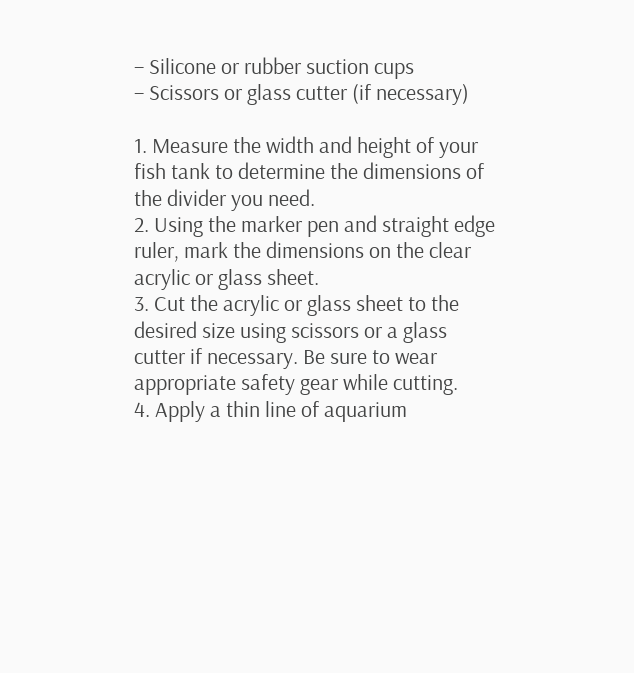– Silicone or rubber suction cups
– Scissors or glass cutter (if necessary)

1. Measure the width and height of your fish tank to determine the dimensions of the divider you need.
2. Using the marker pen and straight edge ruler, mark the dimensions on the clear acrylic or glass sheet.
3. Cut the acrylic or glass sheet to the desired size using scissors or a glass cutter if necessary. Be sure to wear appropriate safety gear while cutting.
4. Apply a thin line of aquarium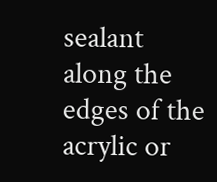sealant along the edges of the acrylic or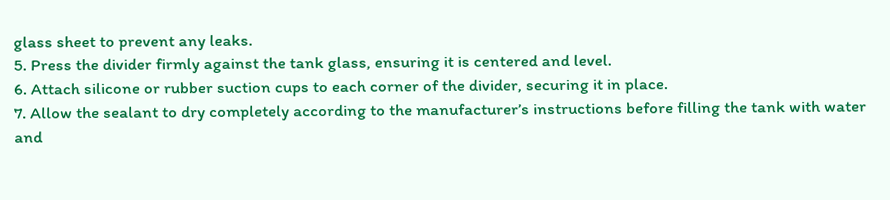glass sheet to prevent any leaks.
5. Press the divider firmly against the tank glass, ensuring it is centered and level.
6. Attach silicone or rubber suction cups to each corner of the divider, securing it in place.
7. Allow the sealant to dry completely according to the manufacturer’s instructions before filling the tank with water and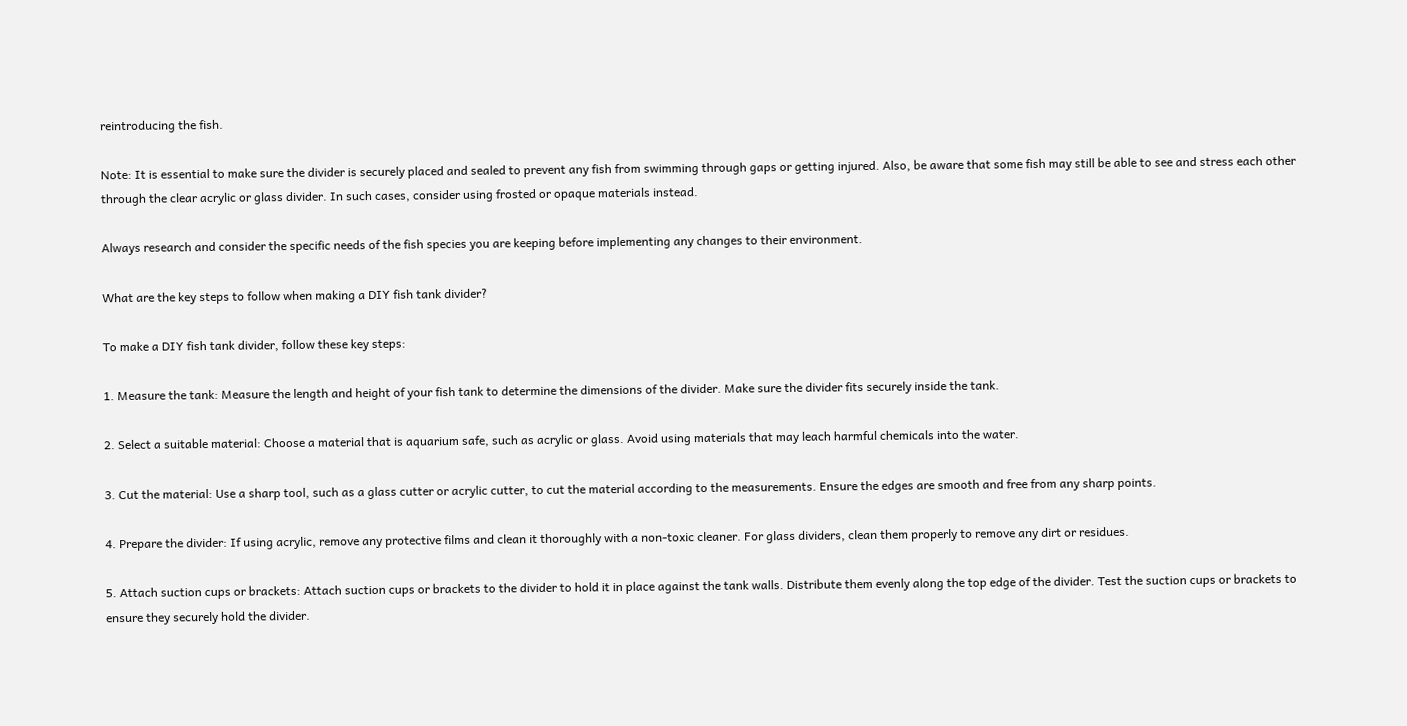reintroducing the fish.

Note: It is essential to make sure the divider is securely placed and sealed to prevent any fish from swimming through gaps or getting injured. Also, be aware that some fish may still be able to see and stress each other through the clear acrylic or glass divider. In such cases, consider using frosted or opaque materials instead.

Always research and consider the specific needs of the fish species you are keeping before implementing any changes to their environment.

What are the key steps to follow when making a DIY fish tank divider?

To make a DIY fish tank divider, follow these key steps:

1. Measure the tank: Measure the length and height of your fish tank to determine the dimensions of the divider. Make sure the divider fits securely inside the tank.

2. Select a suitable material: Choose a material that is aquarium safe, such as acrylic or glass. Avoid using materials that may leach harmful chemicals into the water.

3. Cut the material: Use a sharp tool, such as a glass cutter or acrylic cutter, to cut the material according to the measurements. Ensure the edges are smooth and free from any sharp points.

4. Prepare the divider: If using acrylic, remove any protective films and clean it thoroughly with a non-toxic cleaner. For glass dividers, clean them properly to remove any dirt or residues.

5. Attach suction cups or brackets: Attach suction cups or brackets to the divider to hold it in place against the tank walls. Distribute them evenly along the top edge of the divider. Test the suction cups or brackets to ensure they securely hold the divider.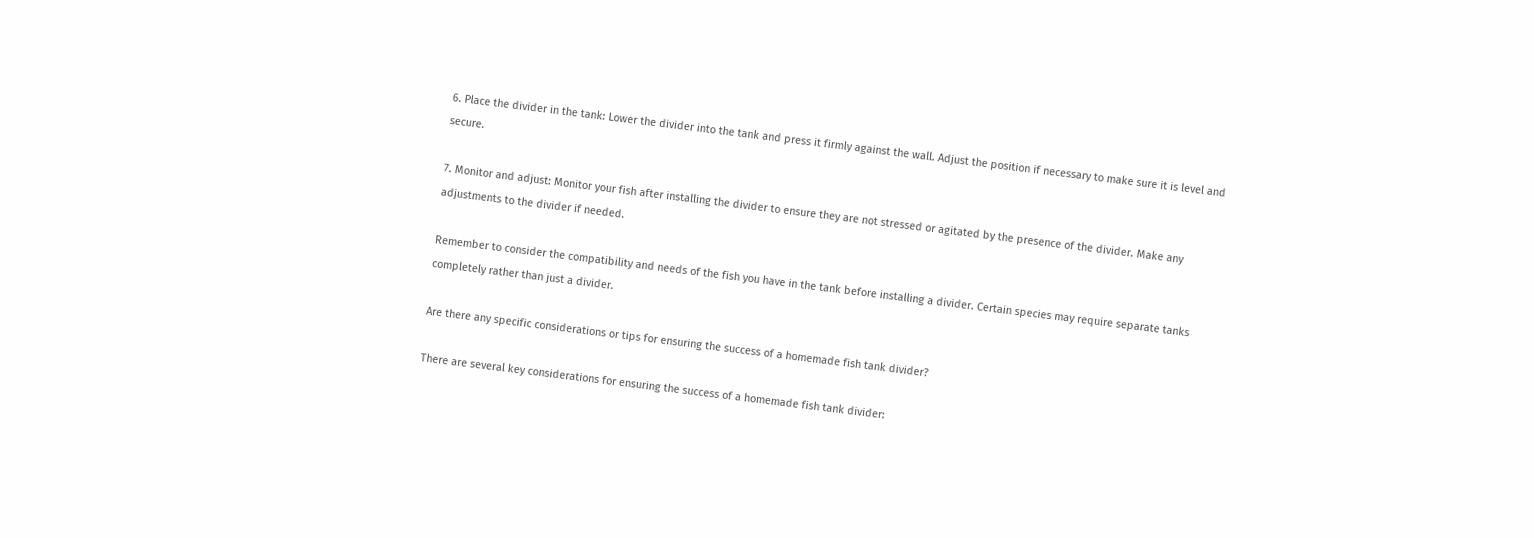6. Place the divider in the tank: Lower the divider into the tank and press it firmly against the wall. Adjust the position if necessary to make sure it is level and secure.

7. Monitor and adjust: Monitor your fish after installing the divider to ensure they are not stressed or agitated by the presence of the divider. Make any adjustments to the divider if needed.

Remember to consider the compatibility and needs of the fish you have in the tank before installing a divider. Certain species may require separate tanks completely rather than just a divider.

Are there any specific considerations or tips for ensuring the success of a homemade fish tank divider?

There are several key considerations for ensuring the success of a homemade fish tank divider: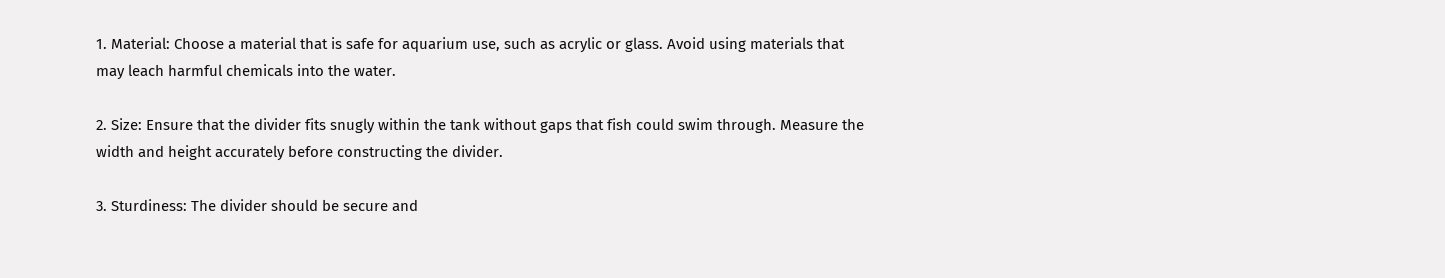1. Material: Choose a material that is safe for aquarium use, such as acrylic or glass. Avoid using materials that may leach harmful chemicals into the water.

2. Size: Ensure that the divider fits snugly within the tank without gaps that fish could swim through. Measure the width and height accurately before constructing the divider.

3. Sturdiness: The divider should be secure and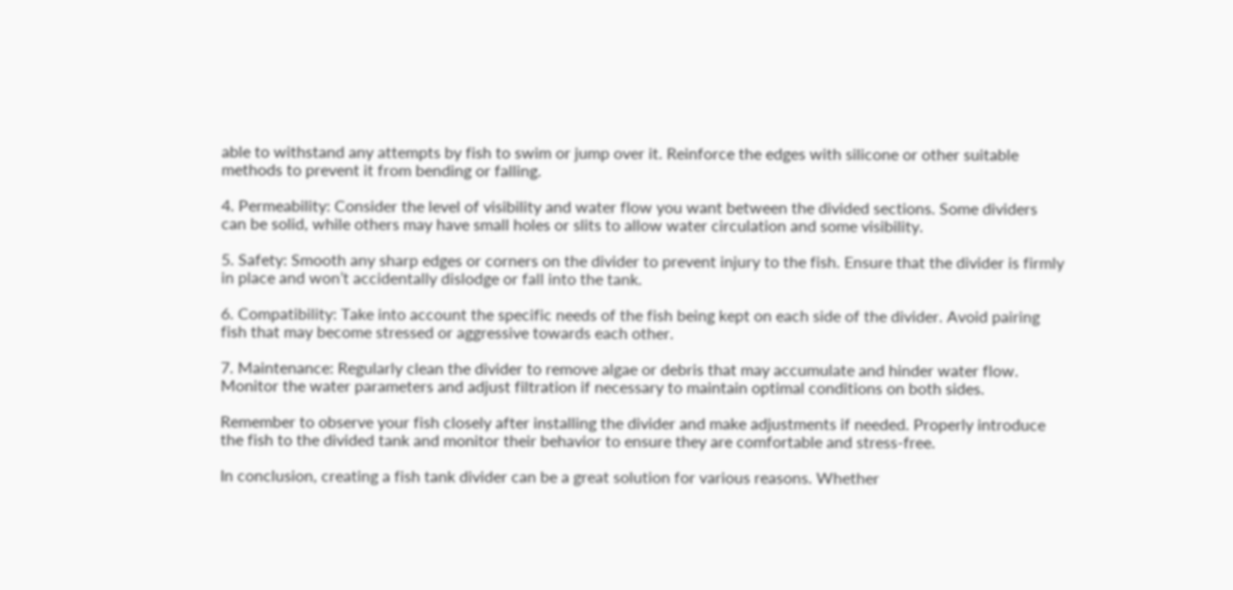able to withstand any attempts by fish to swim or jump over it. Reinforce the edges with silicone or other suitable methods to prevent it from bending or falling.

4. Permeability: Consider the level of visibility and water flow you want between the divided sections. Some dividers can be solid, while others may have small holes or slits to allow water circulation and some visibility.

5. Safety: Smooth any sharp edges or corners on the divider to prevent injury to the fish. Ensure that the divider is firmly in place and won’t accidentally dislodge or fall into the tank.

6. Compatibility: Take into account the specific needs of the fish being kept on each side of the divider. Avoid pairing fish that may become stressed or aggressive towards each other.

7. Maintenance: Regularly clean the divider to remove algae or debris that may accumulate and hinder water flow. Monitor the water parameters and adjust filtration if necessary to maintain optimal conditions on both sides.

Remember to observe your fish closely after installing the divider and make adjustments if needed. Properly introduce the fish to the divided tank and monitor their behavior to ensure they are comfortable and stress-free.

In conclusion, creating a fish tank divider can be a great solution for various reasons. Whether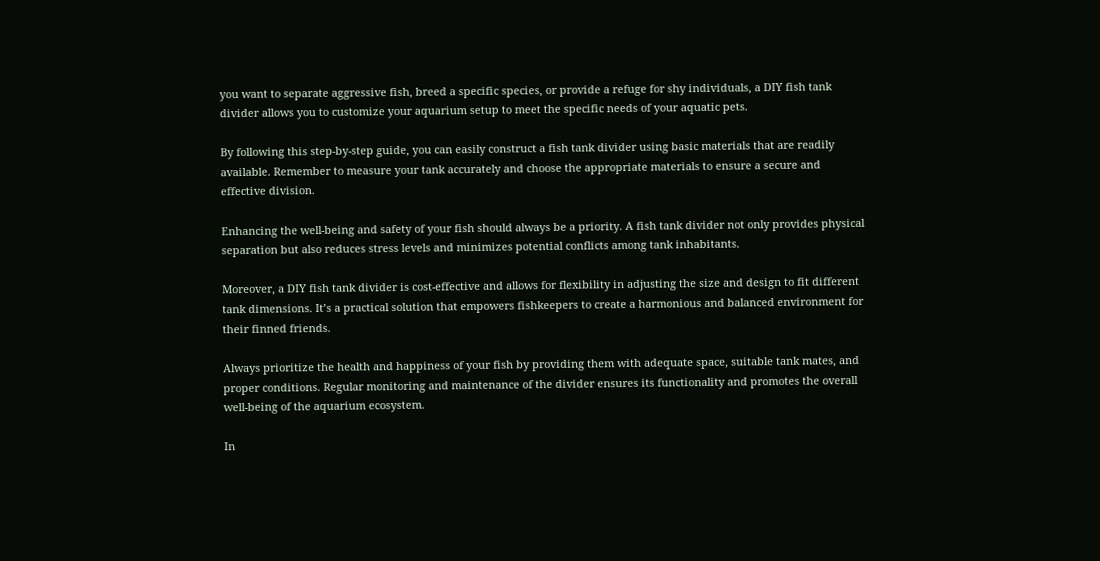you want to separate aggressive fish, breed a specific species, or provide a refuge for shy individuals, a DIY fish tank divider allows you to customize your aquarium setup to meet the specific needs of your aquatic pets.

By following this step-by-step guide, you can easily construct a fish tank divider using basic materials that are readily available. Remember to measure your tank accurately and choose the appropriate materials to ensure a secure and effective division.

Enhancing the well-being and safety of your fish should always be a priority. A fish tank divider not only provides physical separation but also reduces stress levels and minimizes potential conflicts among tank inhabitants.

Moreover, a DIY fish tank divider is cost-effective and allows for flexibility in adjusting the size and design to fit different tank dimensions. It’s a practical solution that empowers fishkeepers to create a harmonious and balanced environment for their finned friends.

Always prioritize the health and happiness of your fish by providing them with adequate space, suitable tank mates, and proper conditions. Regular monitoring and maintenance of the divider ensures its functionality and promotes the overall well-being of the aquarium ecosystem.

In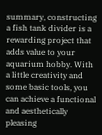summary, constructing a fish tank divider is a rewarding project that adds value to your aquarium hobby. With a little creativity and some basic tools, you can achieve a functional and aesthetically pleasing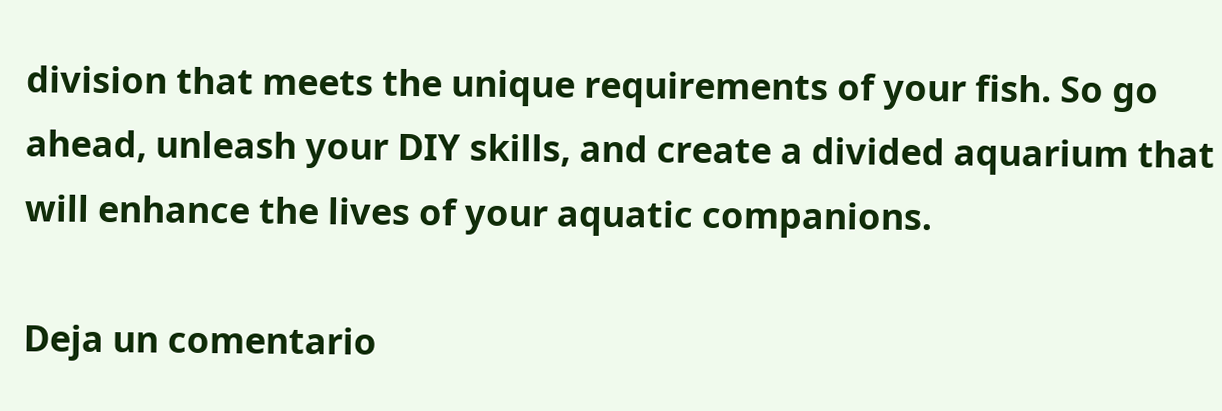division that meets the unique requirements of your fish. So go ahead, unleash your DIY skills, and create a divided aquarium that will enhance the lives of your aquatic companions.

Deja un comentario